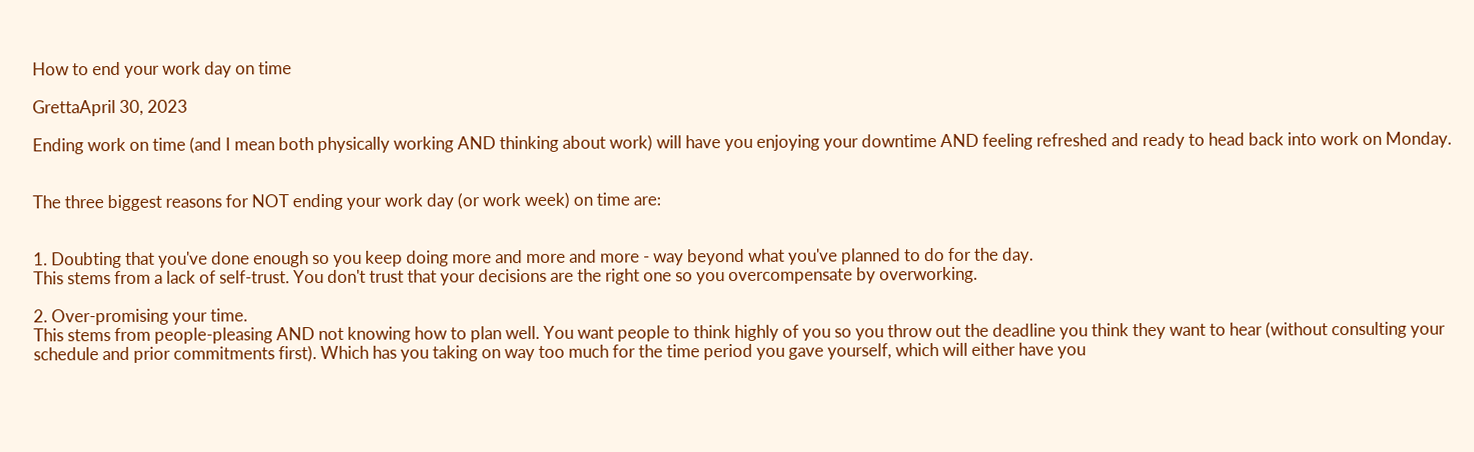How to end your work day on time

GrettaApril 30, 2023

Ending work on time (and I mean both physically working AND thinking about work) will have you enjoying your downtime AND feeling refreshed and ready to head back into work on Monday.


The three biggest reasons for NOT ending your work day (or work week) on time are:


1. Doubting that you've done enough so you keep doing more and more and more - way beyond what you've planned to do for the day.
This stems from a lack of self-trust. You don't trust that your decisions are the right one so you overcompensate by overworking.

2. Over-promising your time.
This stems from people-pleasing AND not knowing how to plan well. You want people to think highly of you so you throw out the deadline you think they want to hear (without consulting your schedule and prior commitments first). Which has you taking on way too much for the time period you gave yourself, which will either have you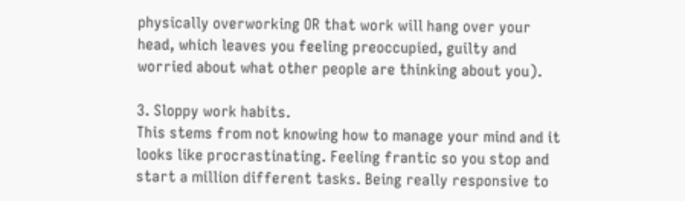physically overworking OR that work will hang over your head, which leaves you feeling preoccupied, guilty and worried about what other people are thinking about you).

3. Sloppy work habits.
This stems from not knowing how to manage your mind and it looks like procrastinating. Feeling frantic so you stop and start a million different tasks. Being really responsive to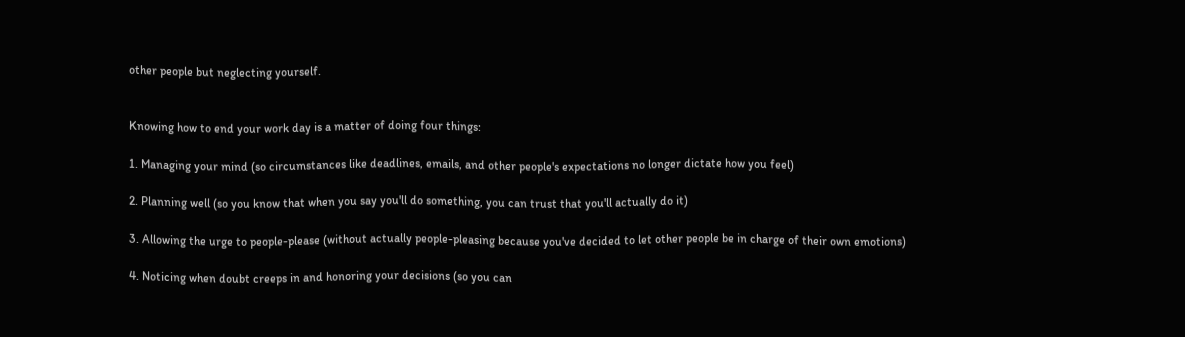other people but neglecting yourself.


Knowing how to end your work day is a matter of doing four things:

1. Managing your mind (so circumstances like deadlines, emails, and other people's expectations no longer dictate how you feel)

2. Planning well (so you know that when you say you'll do something, you can trust that you'll actually do it)

3. Allowing the urge to people-please (without actually people-pleasing because you've decided to let other people be in charge of their own emotions)

4. Noticing when doubt creeps in and honoring your decisions (so you can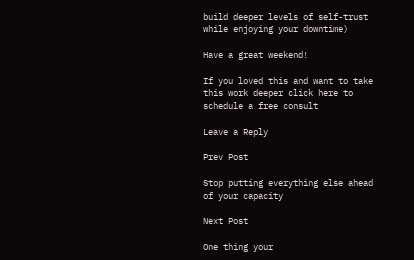build deeper levels of self-trust while enjoying your downtime)

Have a great weekend!

If you loved this and want to take this work deeper click here to schedule a free consult

Leave a Reply

Prev Post

Stop putting everything else ahead of your capacity

Next Post

One thing your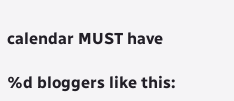calendar MUST have

%d bloggers like this: